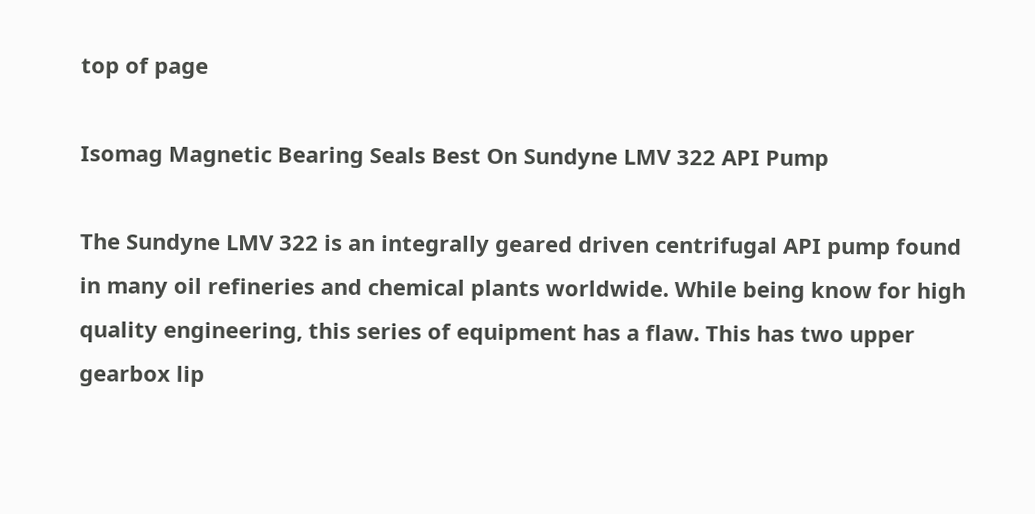top of page

Isomag Magnetic Bearing Seals Best On Sundyne LMV 322 API Pump

The Sundyne LMV 322 is an integrally geared driven centrifugal API pump found in many oil refineries and chemical plants worldwide. While being know for high quality engineering, this series of equipment has a flaw. This has two upper gearbox lip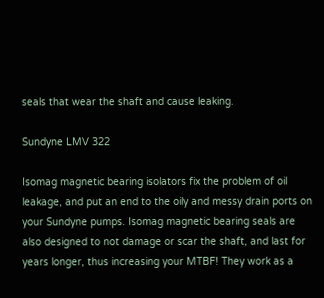seals that wear the shaft and cause leaking.

Sundyne LMV 322

Isomag magnetic bearing isolators fix the problem of oil leakage, and put an end to the oily and messy drain ports on your Sundyne pumps. Isomag magnetic bearing seals are also designed to not damage or scar the shaft, and last for years longer, thus increasing your MTBF! They work as a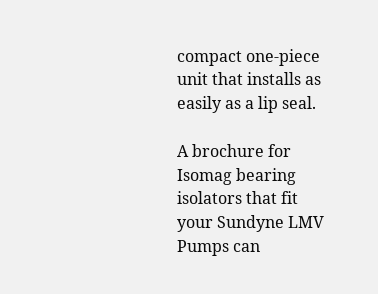compact one-piece unit that installs as easily as a lip seal.

A brochure for Isomag bearing isolators that fit your Sundyne LMV Pumps can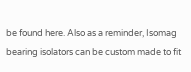be found here. Also as a reminder, Isomag bearing isolators can be custom made to fit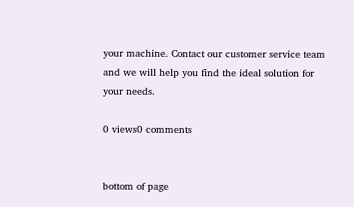your machine. Contact our customer service team and we will help you find the ideal solution for your needs.

0 views0 comments


bottom of page